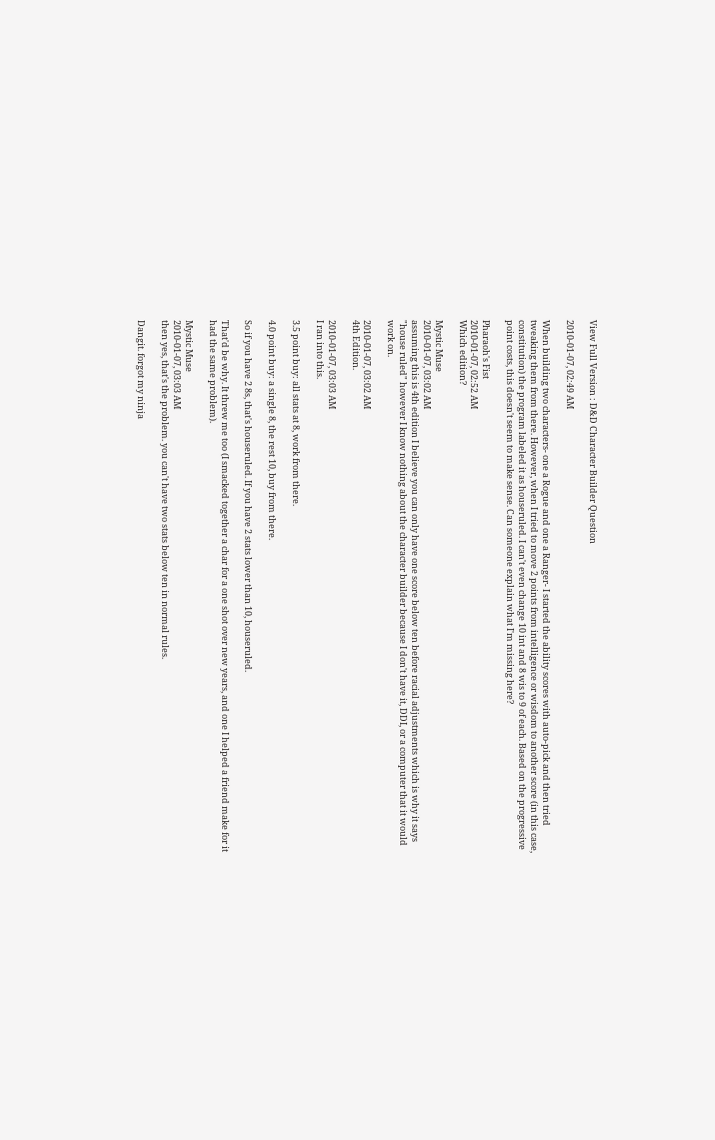View Full Version : D&D Character Builder Question

2010-01-07, 02:49 AM

When building two characters- one a Rogue and one a Ranger- I started the ability scores with auto-pick and then tried tweaking them from there. However, when I tried to move 2 points from intelligence or wisdom to another score (in this case, constitution) the program labeled it as houseruled. I can't even change 10 int and 8 wis to 9 of each. Based on the progressive point costs, this doesn't seem to make sense. Can someone explain what I'm missing here?

Pharaoh's Fist
2010-01-07, 02:52 AM
Which edition?

Mystic Muse
2010-01-07, 03:02 AM
assuming this is 4th edition I believe you can only have one score below ten before racial adjustments which is why it says "house ruled" however I know nothing about the character builder because I don't have it, DDI, or a computer that it would work on.

2010-01-07, 03:02 AM
4th Edition.

2010-01-07, 03:03 AM
I ran into this.

3.5 point buy: all stats at 8, work from there.

4.0 point buy: a single 8, the rest 10, buy from there.

So if you have 2 8s, that's houseruled. If you have 2 stats lower than 10, houseruled.

That'd be why. It threw me too (I smacked together a char for a one shot over new years, and one I helped a friend make for it had the same problem).

Mystic Muse
2010-01-07, 03:03 AM
then yes, that's the problem. you can't have two stats below ten in normal rules.

Dangit. forgot my ninja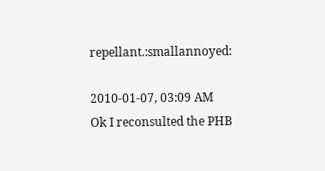repellant.:smallannoyed:

2010-01-07, 03:09 AM
Ok I reconsulted the PHB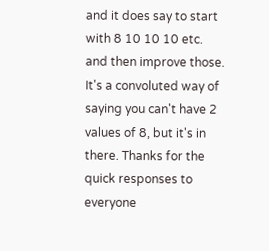and it does say to start with 8 10 10 10 etc. and then improve those. It's a convoluted way of saying you can't have 2 values of 8, but it's in there. Thanks for the quick responses to everyone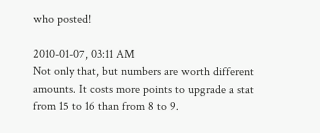who posted!

2010-01-07, 03:11 AM
Not only that, but numbers are worth different amounts. It costs more points to upgrade a stat from 15 to 16 than from 8 to 9.